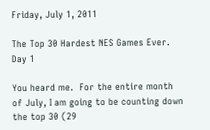Friday, July 1, 2011

The Top 30 Hardest NES Games Ever. Day 1

You heard me.  For the entire month of July, I am going to be counting down the top 30 (29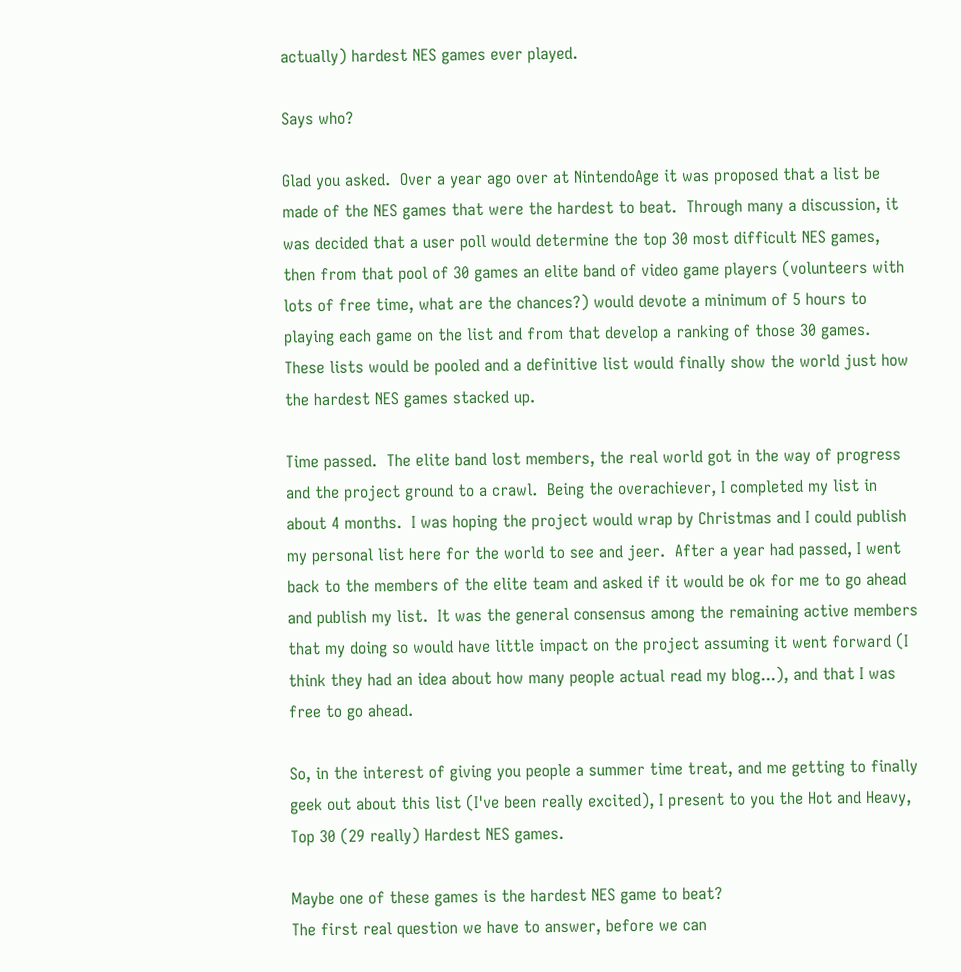actually) hardest NES games ever played.

Says who?

Glad you asked.  Over a year ago over at NintendoAge it was proposed that a list be made of the NES games that were the hardest to beat.  Through many a discussion, it was decided that a user poll would determine the top 30 most difficult NES games, then from that pool of 30 games an elite band of video game players (volunteers with lots of free time, what are the chances?) would devote a minimum of 5 hours to playing each game on the list and from that develop a ranking of those 30 games.  These lists would be pooled and a definitive list would finally show the world just how the hardest NES games stacked up.

Time passed.  The elite band lost members, the real world got in the way of progress and the project ground to a crawl.  Being the overachiever, I completed my list in about 4 months.  I was hoping the project would wrap by Christmas and I could publish my personal list here for the world to see and jeer.  After a year had passed, I went back to the members of the elite team and asked if it would be ok for me to go ahead and publish my list.  It was the general consensus among the remaining active members that my doing so would have little impact on the project assuming it went forward (I think they had an idea about how many people actual read my blog...), and that I was free to go ahead.

So, in the interest of giving you people a summer time treat, and me getting to finally geek out about this list (I've been really excited), I present to you the Hot and Heavy, Top 30 (29 really) Hardest NES games.

Maybe one of these games is the hardest NES game to beat?
The first real question we have to answer, before we can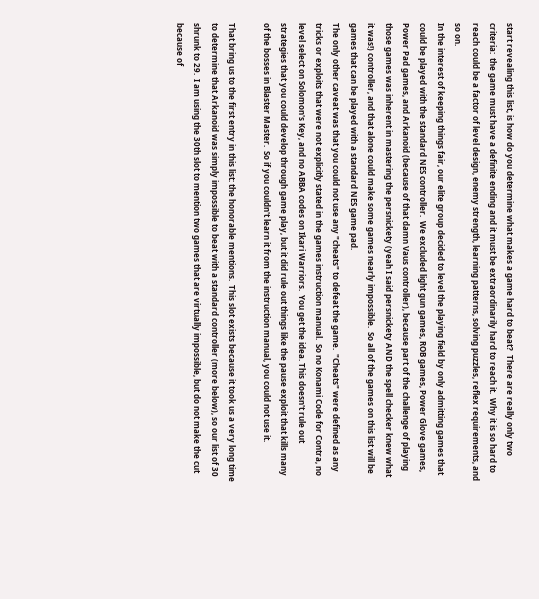start revealing this list, is how do you determine what makes a game hard to beat?  There are really only two criteria:  the game must have a definite ending and it must be extraordinarily hard to reach it.  Why it is so hard to reach could be a factor of level design, enemy strength, learning patterns, solving puzzles, reflex requirements, and so on.
In the interest of keeping things fair, our elite group decided to level the playing field by only admitting games that could be played with the standard NES controller.  We excluded light gun games, ROB games, Power Glove games, Power Pad games, and Arkanoid (because of that damn Vaus controller), because part of the challenge of playing those games was inherent in mastering the persnickety (yeah I said persnickety AND the spell checker knew what it was!) controller, and that alone could make some games nearly impossible.  So all of the games on this list will be games that can be played with a standard NES game pad.
The only other caveat was that you could not use any "cheats" to defeat the game.  "Cheats" were defined as any tricks or exploits that were not explicitly stated in the games instruction manual.  So no Konami Code for Contra, no level select on Solomon's Key, and no ABBA codes on Ikari Warriors.  You get the idea. This doesn't rule out strategies that you could develop through game play, but it did rule out things like the pause exploit that kills many of the bosses in Blaster Master.  So if you couldn't learn it from the instruction manual, you could not use it.

That bring us to the first entry in this list: the honorable mentions.  This slot exists because it took us a very long time to determine that Arkanoid was simply impossible to beat with a standard controller (more below), so our list of 30 shrunk to 29.  I am using the 30th slot to mention two games that are virtually impossible, but do not make the cut because of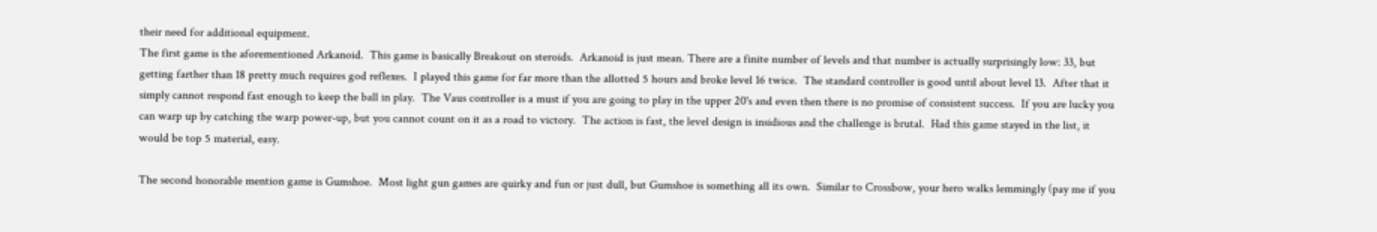their need for additional equipment.
The first game is the aforementioned Arkanoid.  This game is basically Breakout on steroids.  Arkanoid is just mean. There are a finite number of levels and that number is actually surprisingly low: 33, but getting farther than 18 pretty much requires god reflexes.  I played this game for far more than the allotted 5 hours and broke level 16 twice.  The standard controller is good until about level 13.  After that it simply cannot respond fast enough to keep the ball in play.  The Vaus controller is a must if you are going to play in the upper 20's and even then there is no promise of consistent success.  If you are lucky you can warp up by catching the warp power-up, but you cannot count on it as a road to victory.  The action is fast, the level design is insidious and the challenge is brutal.  Had this game stayed in the list, it would be top 5 material, easy.

The second honorable mention game is Gumshoe.  Most light gun games are quirky and fun or just dull, but Gumshoe is something all its own.  Similar to Crossbow, your hero walks lemmingly (pay me if you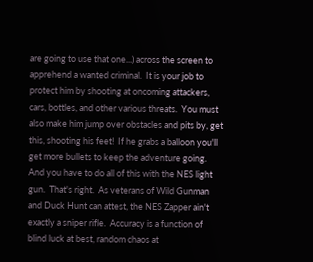are going to use that one...) across the screen to apprehend a wanted criminal.  It is your job to protect him by shooting at oncoming attackers, cars, bottles, and other various threats.  You must also make him jump over obstacles and pits by, get this, shooting his feet!  If he grabs a balloon you'll get more bullets to keep the adventure going.  And you have to do all of this with the NES light gun.  That's right.  As veterans of Wild Gunman and Duck Hunt can attest, the NES Zapper ain't exactly a sniper rifle.  Accuracy is a function of blind luck at best, random chaos at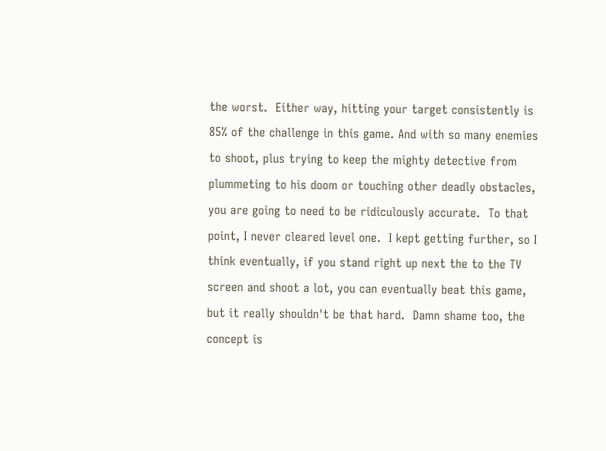the worst.  Either way, hitting your target consistently is 85% of the challenge in this game. And with so many enemies to shoot, plus trying to keep the mighty detective from plummeting to his doom or touching other deadly obstacles, you are going to need to be ridiculously accurate.  To that point, I never cleared level one.  I kept getting further, so I think eventually, if you stand right up next the to the TV screen and shoot a lot, you can eventually beat this game, but it really shouldn't be that hard.  Damn shame too, the concept is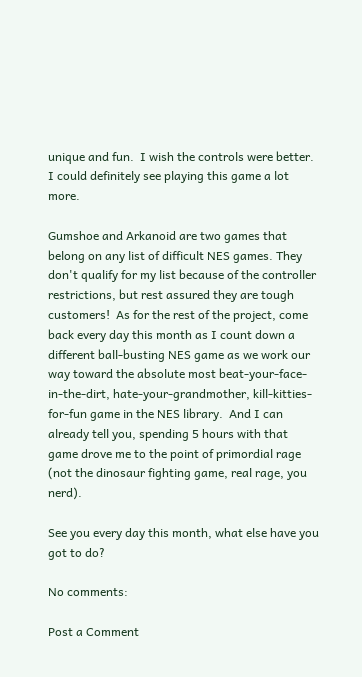unique and fun.  I wish the controls were better.  I could definitely see playing this game a lot more.

Gumshoe and Arkanoid are two games that belong on any list of difficult NES games. They don't qualify for my list because of the controller restrictions, but rest assured they are tough customers!  As for the rest of the project, come back every day this month as I count down a different ball-busting NES game as we work our way toward the absolute most beat-your-face-in-the-dirt, hate-your-grandmother, kill-kitties-for-fun game in the NES library.  And I can already tell you, spending 5 hours with that game drove me to the point of primordial rage (not the dinosaur fighting game, real rage, you nerd).

See you every day this month, what else have you got to do?

No comments:

Post a Comment